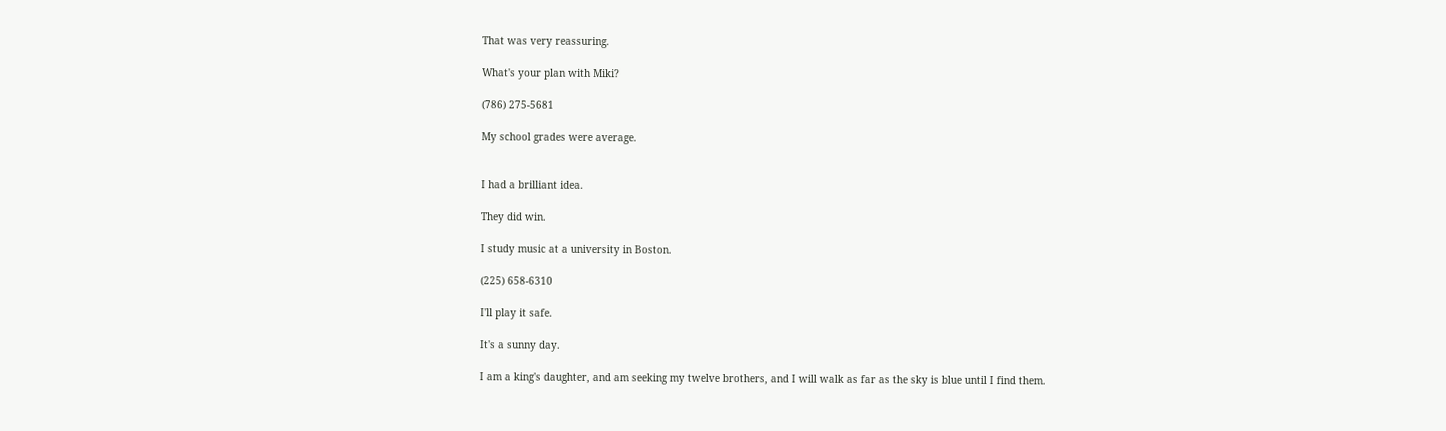That was very reassuring.

What's your plan with Miki?

(786) 275-5681

My school grades were average.


I had a brilliant idea.

They did win.

I study music at a university in Boston.

(225) 658-6310

I'll play it safe.

It's a sunny day.

I am a king's daughter, and am seeking my twelve brothers, and I will walk as far as the sky is blue until I find them.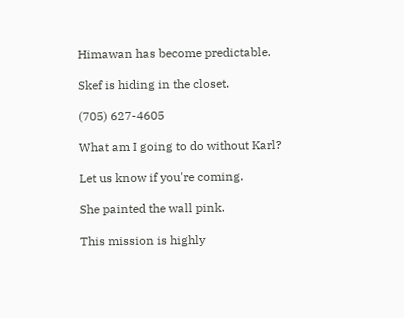Himawan has become predictable.

Skef is hiding in the closet.

(705) 627-4605

What am I going to do without Karl?

Let us know if you're coming.

She painted the wall pink.

This mission is highly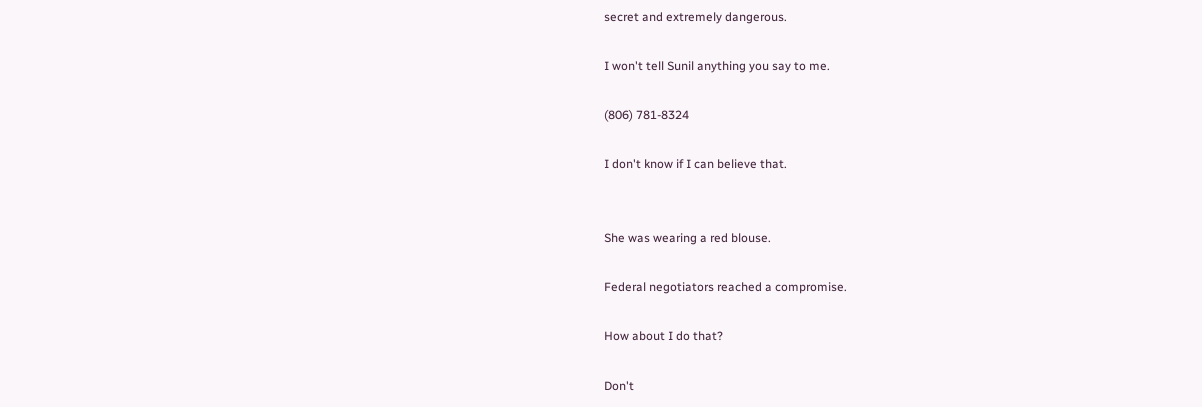secret and extremely dangerous.

I won't tell Sunil anything you say to me.

(806) 781-8324

I don't know if I can believe that.


She was wearing a red blouse.

Federal negotiators reached a compromise.

How about I do that?

Don't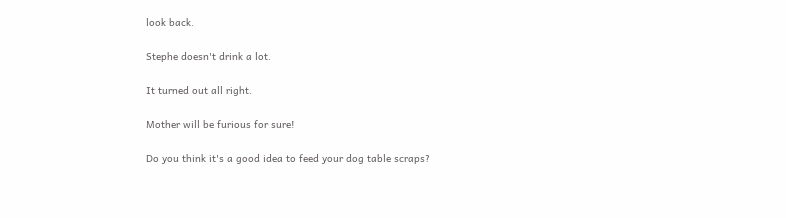look back.

Stephe doesn't drink a lot.

It turned out all right.

Mother will be furious for sure!

Do you think it's a good idea to feed your dog table scraps?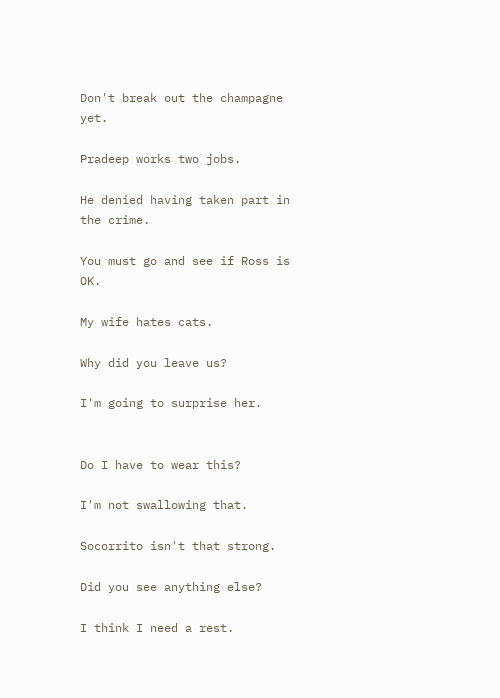Don't break out the champagne yet.

Pradeep works two jobs.

He denied having taken part in the crime.

You must go and see if Ross is OK.

My wife hates cats.

Why did you leave us?

I'm going to surprise her.


Do I have to wear this?

I'm not swallowing that.

Socorrito isn't that strong.

Did you see anything else?

I think I need a rest.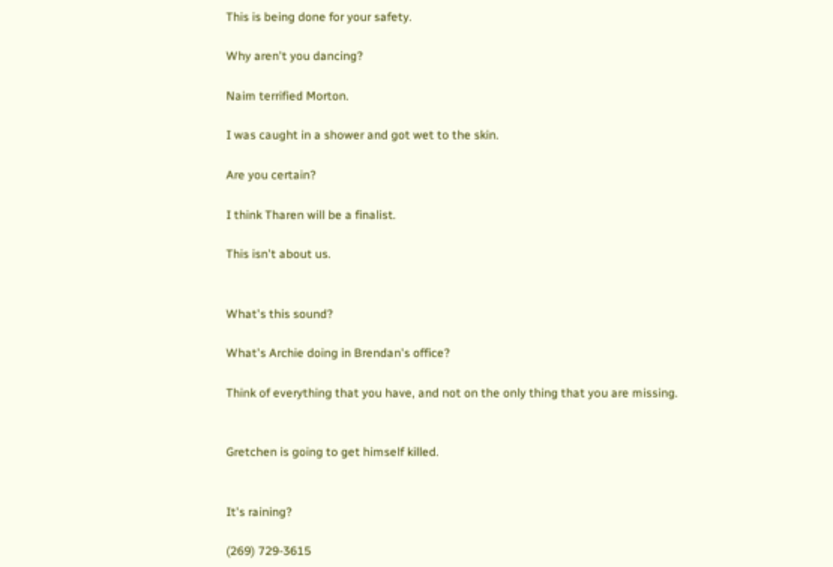This is being done for your safety.

Why aren't you dancing?

Naim terrified Morton.

I was caught in a shower and got wet to the skin.

Are you certain?

I think Tharen will be a finalist.

This isn't about us.


What's this sound?

What's Archie doing in Brendan's office?

Think of everything that you have, and not on the only thing that you are missing.


Gretchen is going to get himself killed.


It's raining?

(269) 729-3615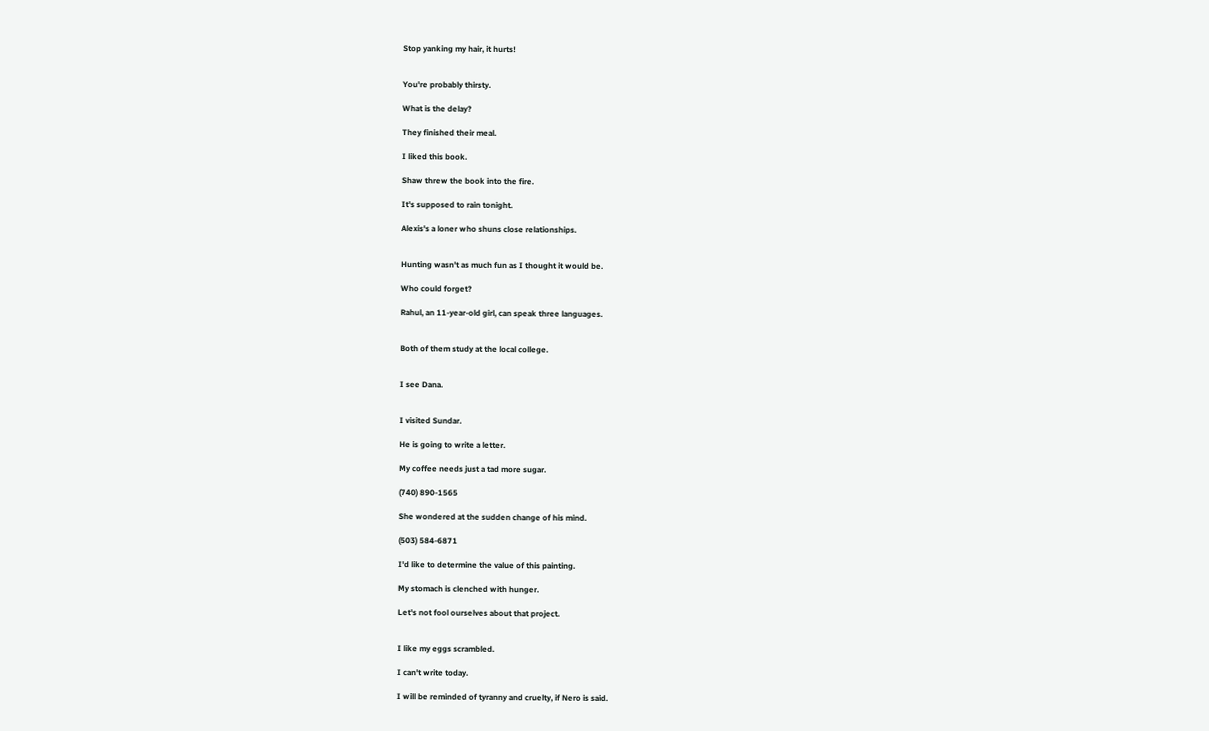Stop yanking my hair, it hurts!


You're probably thirsty.

What is the delay?

They finished their meal.

I liked this book.

Shaw threw the book into the fire.

It's supposed to rain tonight.

Alexis's a loner who shuns close relationships.


Hunting wasn't as much fun as I thought it would be.

Who could forget?

Rahul, an 11-year-old girl, can speak three languages.


Both of them study at the local college.


I see Dana.


I visited Sundar.

He is going to write a letter.

My coffee needs just a tad more sugar.

(740) 890-1565

She wondered at the sudden change of his mind.

(503) 584-6871

I'd like to determine the value of this painting.

My stomach is clenched with hunger.

Let's not fool ourselves about that project.


I like my eggs scrambled.

I can't write today.

I will be reminded of tyranny and cruelty, if Nero is said.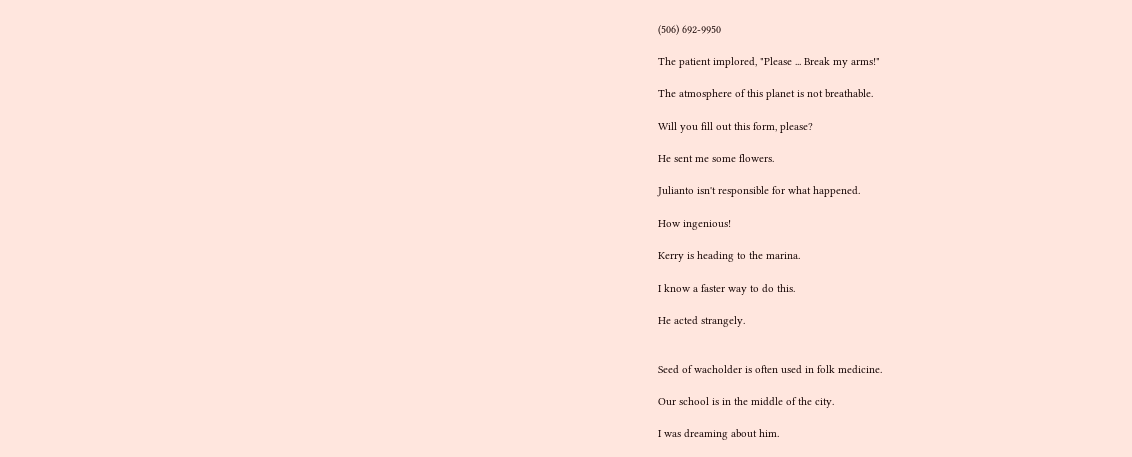(506) 692-9950

The patient implored, "Please ... Break my arms!"

The atmosphere of this planet is not breathable.

Will you fill out this form, please?

He sent me some flowers.

Julianto isn't responsible for what happened.

How ingenious!

Kerry is heading to the marina.

I know a faster way to do this.

He acted strangely.


Seed of wacholder is often used in folk medicine.

Our school is in the middle of the city.

I was dreaming about him.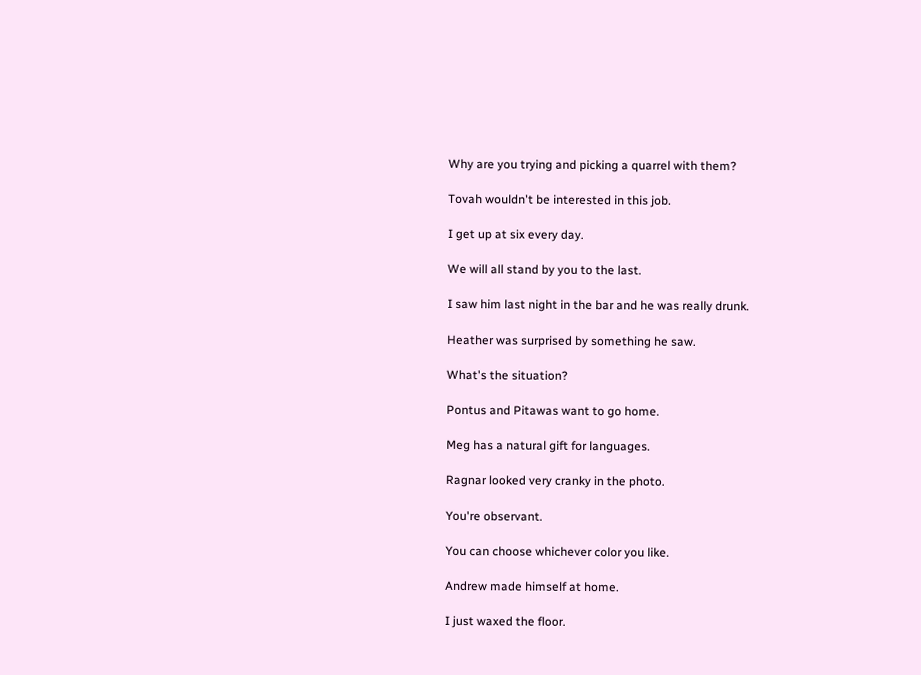Why are you trying and picking a quarrel with them?

Tovah wouldn't be interested in this job.

I get up at six every day.

We will all stand by you to the last.

I saw him last night in the bar and he was really drunk.

Heather was surprised by something he saw.

What's the situation?

Pontus and Pitawas want to go home.

Meg has a natural gift for languages.

Ragnar looked very cranky in the photo.

You're observant.

You can choose whichever color you like.

Andrew made himself at home.

I just waxed the floor.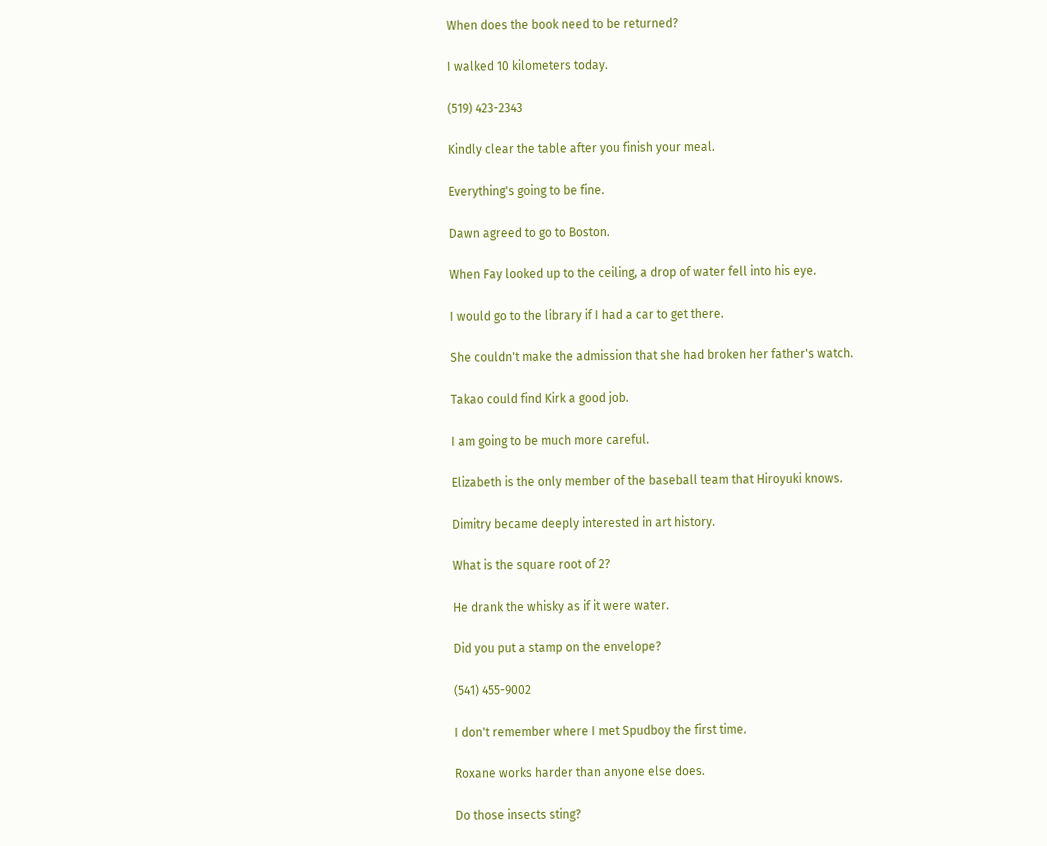When does the book need to be returned?

I walked 10 kilometers today.

(519) 423-2343

Kindly clear the table after you finish your meal.

Everything's going to be fine.

Dawn agreed to go to Boston.

When Fay looked up to the ceiling, a drop of water fell into his eye.

I would go to the library if I had a car to get there.

She couldn't make the admission that she had broken her father's watch.

Takao could find Kirk a good job.

I am going to be much more careful.

Elizabeth is the only member of the baseball team that Hiroyuki knows.

Dimitry became deeply interested in art history.

What is the square root of 2?

He drank the whisky as if it were water.

Did you put a stamp on the envelope?

(541) 455-9002

I don't remember where I met Spudboy the first time.

Roxane works harder than anyone else does.

Do those insects sting?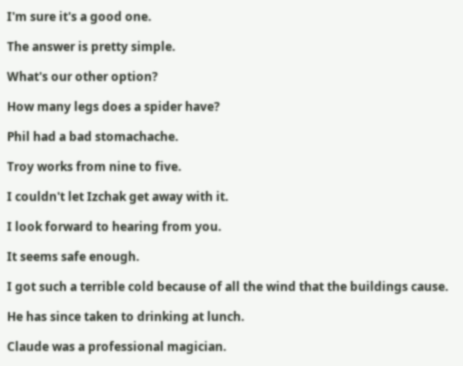I'm sure it's a good one.

The answer is pretty simple.

What's our other option?

How many legs does a spider have?

Phil had a bad stomachache.

Troy works from nine to five.

I couldn't let Izchak get away with it.

I look forward to hearing from you.

It seems safe enough.

I got such a terrible cold because of all the wind that the buildings cause.

He has since taken to drinking at lunch.

Claude was a professional magician.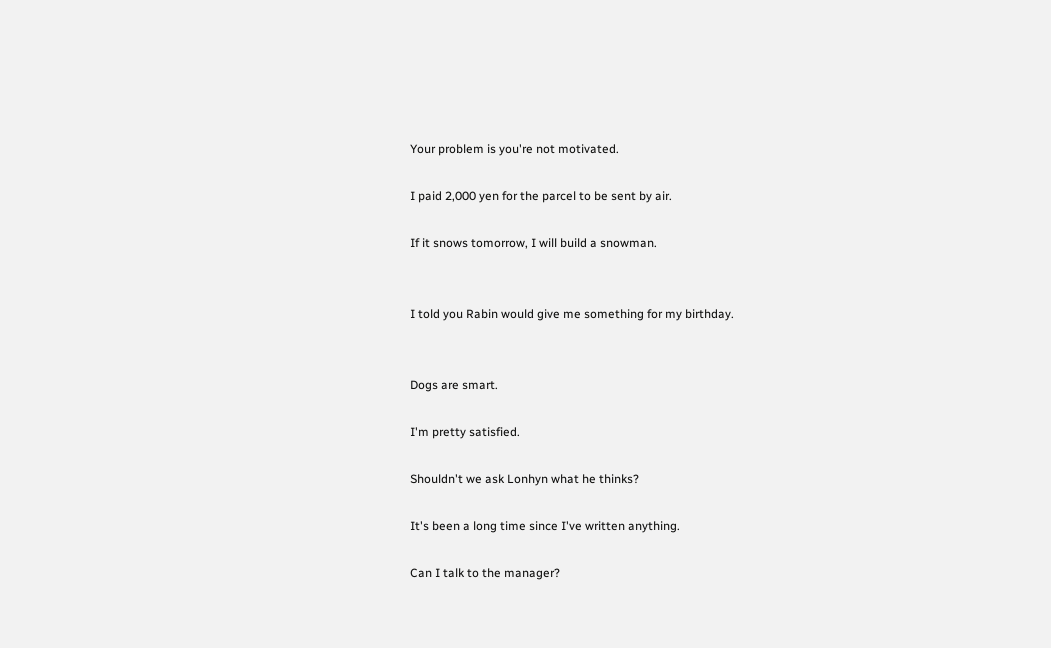Your problem is you're not motivated.

I paid 2,000 yen for the parcel to be sent by air.

If it snows tomorrow, I will build a snowman.


I told you Rabin would give me something for my birthday.


Dogs are smart.

I'm pretty satisfied.

Shouldn't we ask Lonhyn what he thinks?

It's been a long time since I've written anything.

Can I talk to the manager?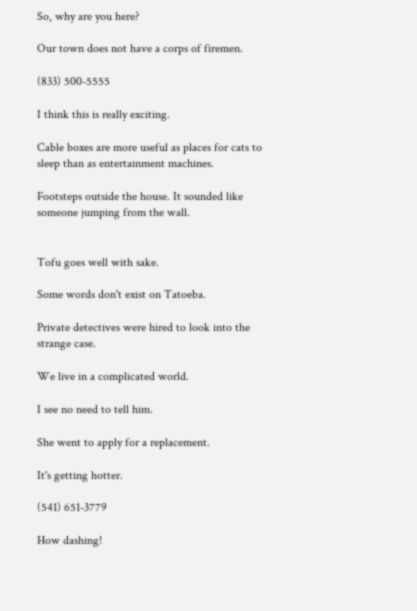So, why are you here?

Our town does not have a corps of firemen.

(833) 500-5555

I think this is really exciting.

Cable boxes are more useful as places for cats to sleep than as entertainment machines.

Footsteps outside the house. It sounded like someone jumping from the wall.


Tofu goes well with sake.

Some words don't exist on Tatoeba.

Private detectives were hired to look into the strange case.

We live in a complicated world.

I see no need to tell him.

She went to apply for a replacement.

It's getting hotter.

(541) 651-3779

How dashing!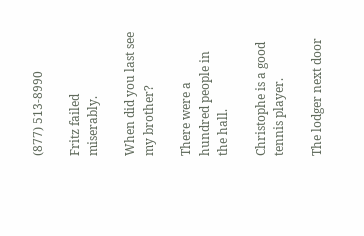(877) 513-8990

Fritz failed miserably.

When did you last see my brother?

There were a hundred people in the hall.

Christophe is a good tennis player.

The lodger next door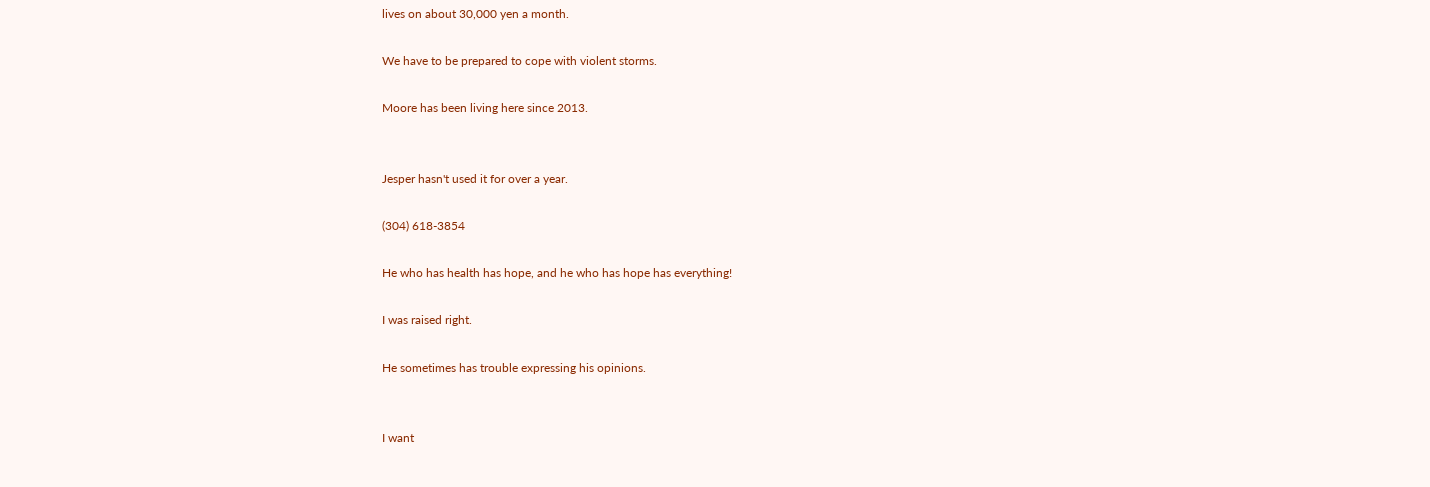lives on about 30,000 yen a month.

We have to be prepared to cope with violent storms.

Moore has been living here since 2013.


Jesper hasn't used it for over a year.

(304) 618-3854

He who has health has hope, and he who has hope has everything!

I was raised right.

He sometimes has trouble expressing his opinions.


I want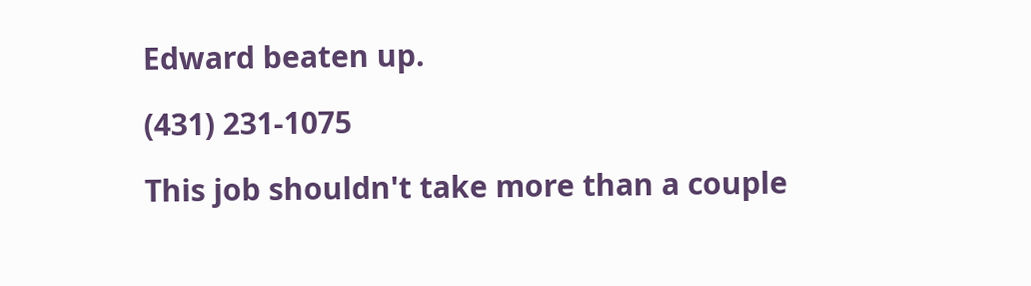Edward beaten up.

(431) 231-1075

This job shouldn't take more than a couple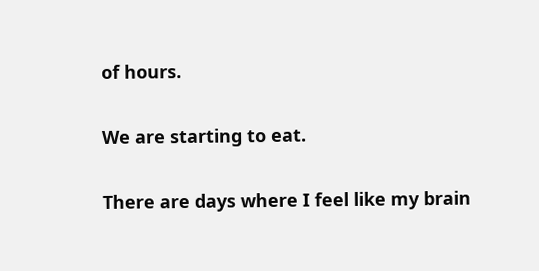of hours.

We are starting to eat.

There are days where I feel like my brain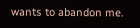wants to abandon me.